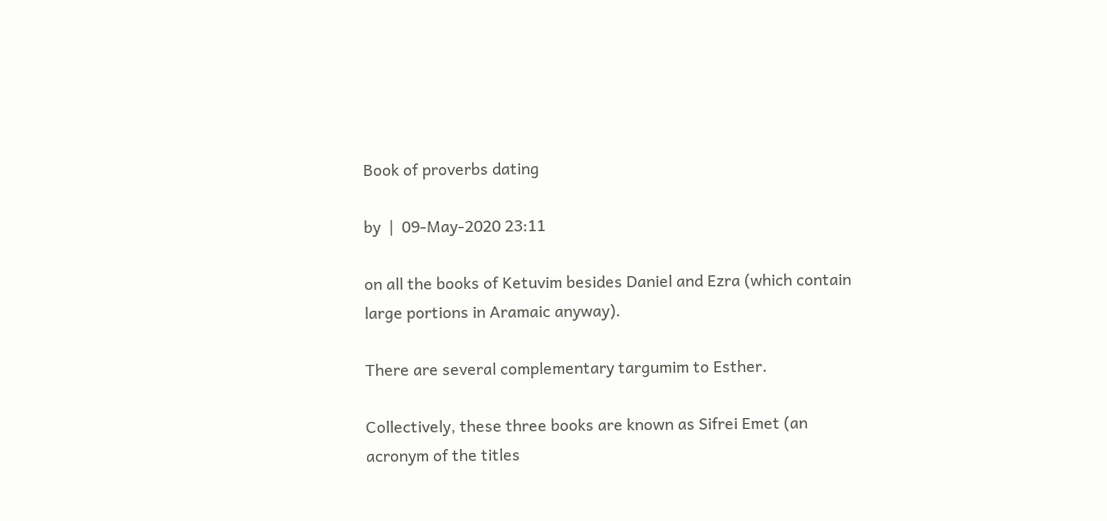Book of proverbs dating

by  |  09-May-2020 23:11

on all the books of Ketuvim besides Daniel and Ezra (which contain large portions in Aramaic anyway).

There are several complementary targumim to Esther.

Collectively, these three books are known as Sifrei Emet (an acronym of the titles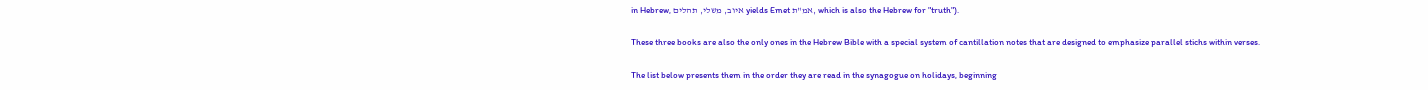in Hebrew, איוב, משלי, תהלים yields Emet אמ"ת, which is also the Hebrew for "truth").

These three books are also the only ones in the Hebrew Bible with a special system of cantillation notes that are designed to emphasize parallel stichs within verses.

The list below presents them in the order they are read in the synagogue on holidays, beginning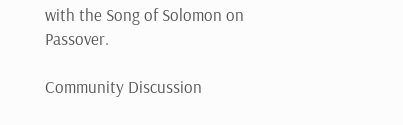with the Song of Solomon on Passover.

Community Discussion